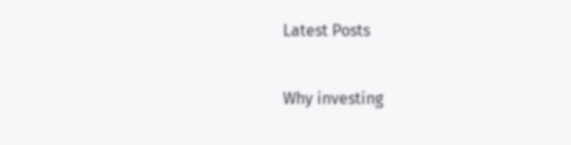Latest Posts

Why investing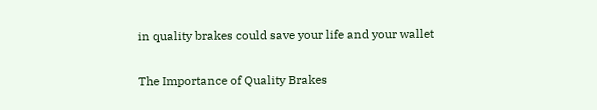in quality brakes could save your life and your wallet

The Importance of Quality Brakes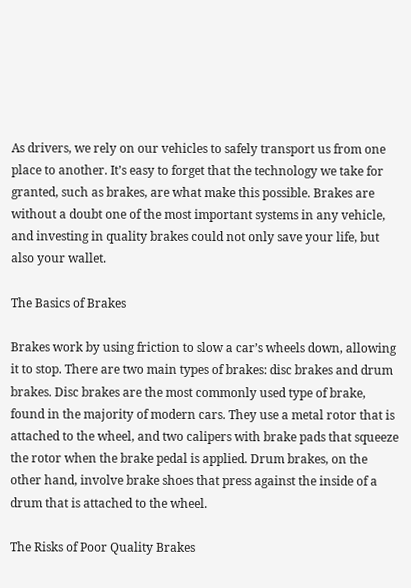As drivers, we rely on our vehicles to safely transport us from one place to another. It’s easy to forget that the technology we take for granted, such as brakes, are what make this possible. Brakes are without a doubt one of the most important systems in any vehicle, and investing in quality brakes could not only save your life, but also your wallet.

The Basics of Brakes

Brakes work by using friction to slow a car’s wheels down, allowing it to stop. There are two main types of brakes: disc brakes and drum brakes. Disc brakes are the most commonly used type of brake, found in the majority of modern cars. They use a metal rotor that is attached to the wheel, and two calipers with brake pads that squeeze the rotor when the brake pedal is applied. Drum brakes, on the other hand, involve brake shoes that press against the inside of a drum that is attached to the wheel.

The Risks of Poor Quality Brakes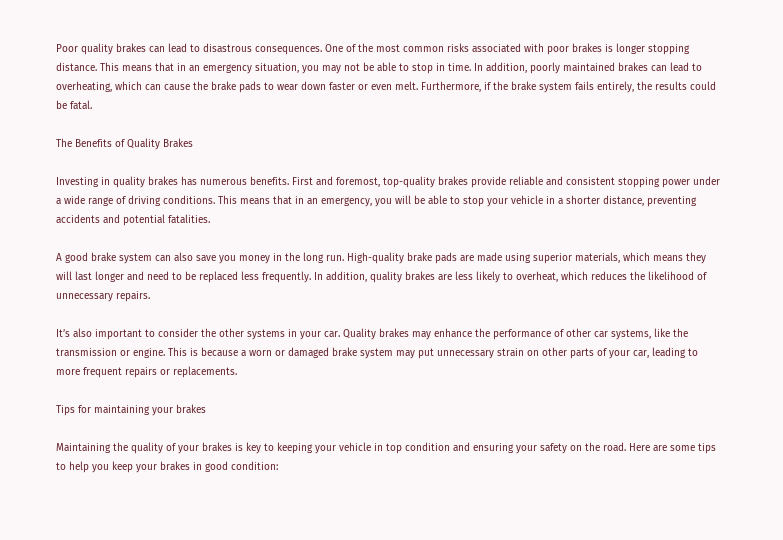Poor quality brakes can lead to disastrous consequences. One of the most common risks associated with poor brakes is longer stopping distance. This means that in an emergency situation, you may not be able to stop in time. In addition, poorly maintained brakes can lead to overheating, which can cause the brake pads to wear down faster or even melt. Furthermore, if the brake system fails entirely, the results could be fatal.

The Benefits of Quality Brakes

Investing in quality brakes has numerous benefits. First and foremost, top-quality brakes provide reliable and consistent stopping power under a wide range of driving conditions. This means that in an emergency, you will be able to stop your vehicle in a shorter distance, preventing accidents and potential fatalities.

A good brake system can also save you money in the long run. High-quality brake pads are made using superior materials, which means they will last longer and need to be replaced less frequently. In addition, quality brakes are less likely to overheat, which reduces the likelihood of unnecessary repairs.

It’s also important to consider the other systems in your car. Quality brakes may enhance the performance of other car systems, like the transmission or engine. This is because a worn or damaged brake system may put unnecessary strain on other parts of your car, leading to more frequent repairs or replacements.

Tips for maintaining your brakes

Maintaining the quality of your brakes is key to keeping your vehicle in top condition and ensuring your safety on the road. Here are some tips to help you keep your brakes in good condition: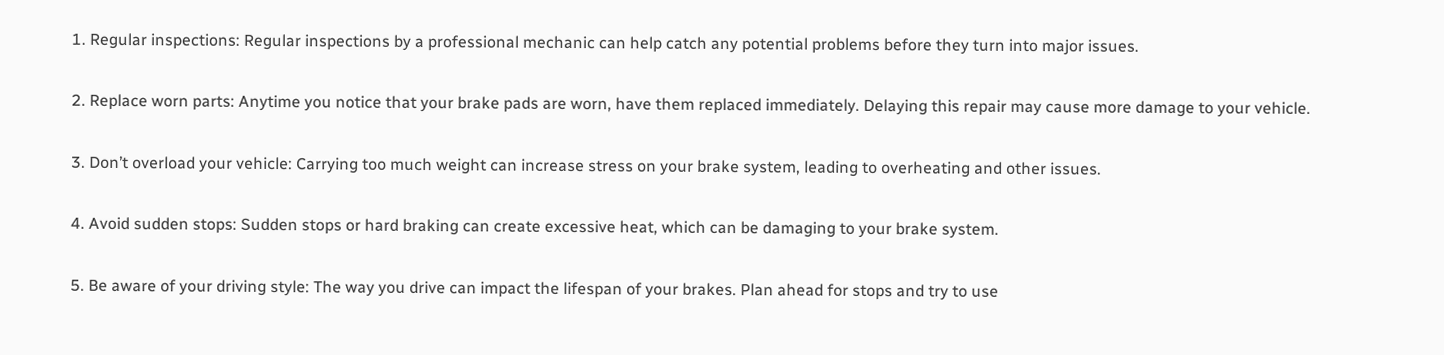1. Regular inspections: Regular inspections by a professional mechanic can help catch any potential problems before they turn into major issues.

2. Replace worn parts: Anytime you notice that your brake pads are worn, have them replaced immediately. Delaying this repair may cause more damage to your vehicle.

3. Don’t overload your vehicle: Carrying too much weight can increase stress on your brake system, leading to overheating and other issues.

4. Avoid sudden stops: Sudden stops or hard braking can create excessive heat, which can be damaging to your brake system.

5. Be aware of your driving style: The way you drive can impact the lifespan of your brakes. Plan ahead for stops and try to use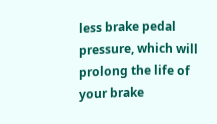less brake pedal pressure, which will prolong the life of your brake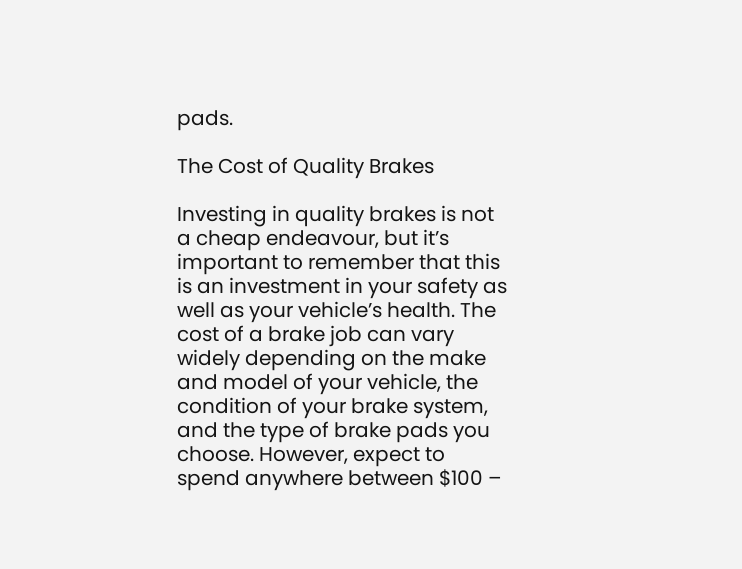pads.

The Cost of Quality Brakes

Investing in quality brakes is not a cheap endeavour, but it’s important to remember that this is an investment in your safety as well as your vehicle’s health. The cost of a brake job can vary widely depending on the make and model of your vehicle, the condition of your brake system, and the type of brake pads you choose. However, expect to spend anywhere between $100 –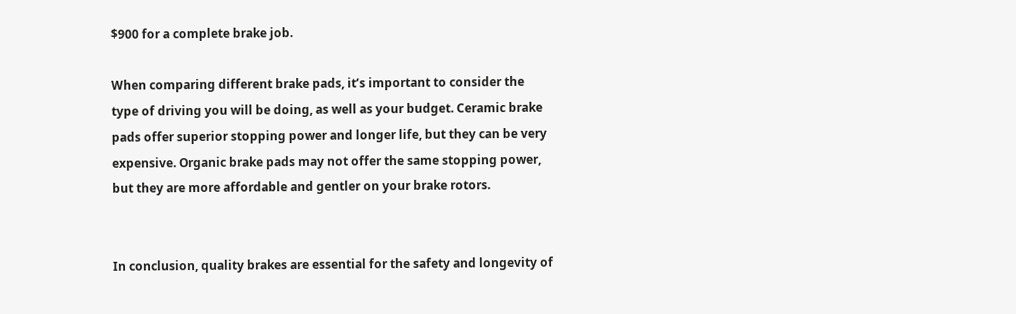$900 for a complete brake job.

When comparing different brake pads, it’s important to consider the type of driving you will be doing, as well as your budget. Ceramic brake pads offer superior stopping power and longer life, but they can be very expensive. Organic brake pads may not offer the same stopping power, but they are more affordable and gentler on your brake rotors.


In conclusion, quality brakes are essential for the safety and longevity of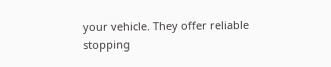your vehicle. They offer reliable stopping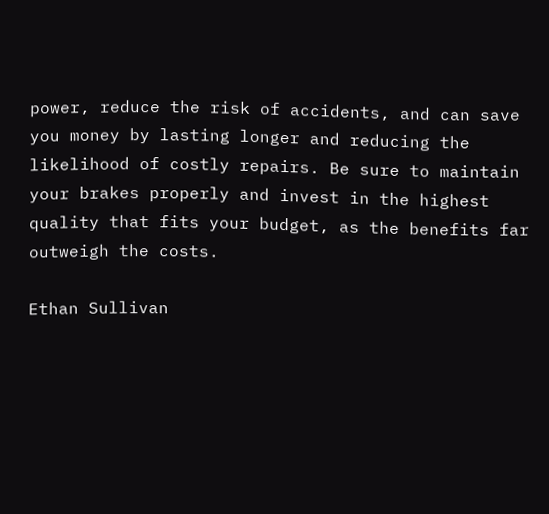power, reduce the risk of accidents, and can save you money by lasting longer and reducing the likelihood of costly repairs. Be sure to maintain your brakes properly and invest in the highest quality that fits your budget, as the benefits far outweigh the costs.

Ethan Sullivan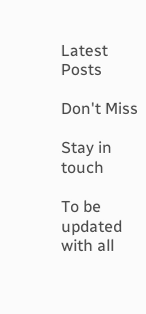Latest Posts

Don't Miss

Stay in touch

To be updated with all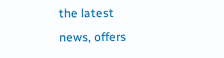the latest news, offers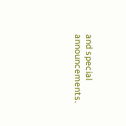and special announcements.